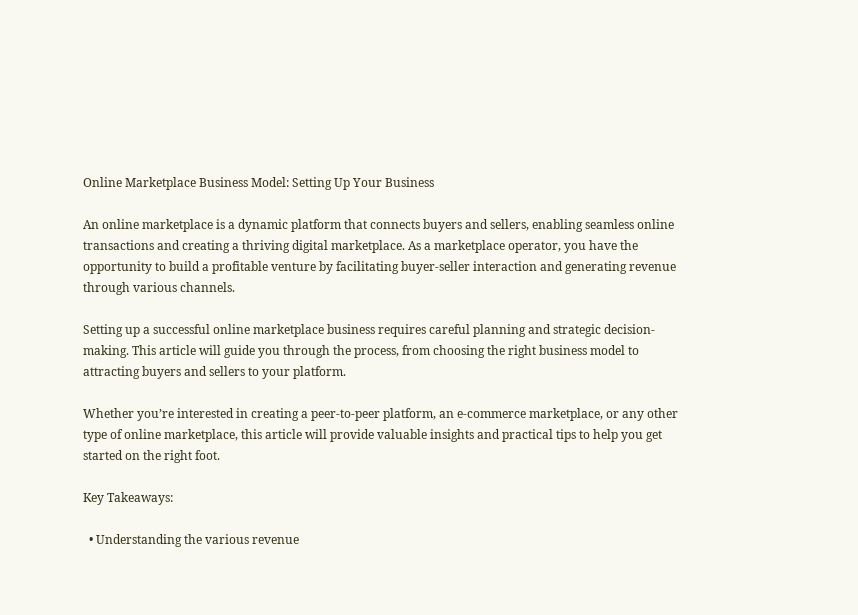Online Marketplace Business Model: Setting Up Your Business

An online marketplace is a dynamic platform that connects buyers and sellers, enabling seamless online transactions and creating a thriving digital marketplace. As a marketplace operator, you have the opportunity to build a profitable venture by facilitating buyer-seller interaction and generating revenue through various channels.

Setting up a successful online marketplace business requires careful planning and strategic decision-making. This article will guide you through the process, from choosing the right business model to attracting buyers and sellers to your platform.

Whether you’re interested in creating a peer-to-peer platform, an e-commerce marketplace, or any other type of online marketplace, this article will provide valuable insights and practical tips to help you get started on the right foot.

Key Takeaways:

  • Understanding the various revenue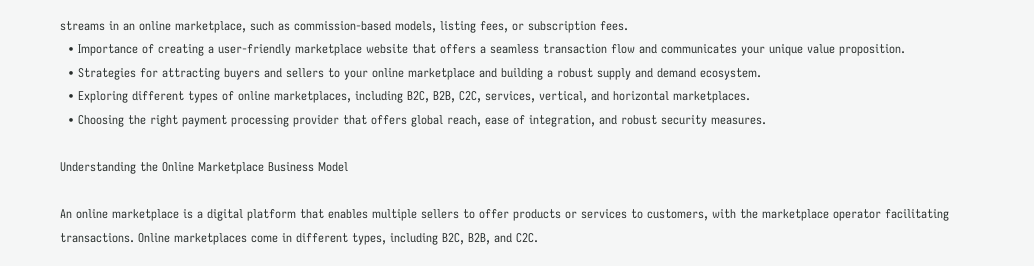streams in an online marketplace, such as commission-based models, listing fees, or subscription fees.
  • Importance of creating a user-friendly marketplace website that offers a seamless transaction flow and communicates your unique value proposition.
  • Strategies for attracting buyers and sellers to your online marketplace and building a robust supply and demand ecosystem.
  • Exploring different types of online marketplaces, including B2C, B2B, C2C, services, vertical, and horizontal marketplaces.
  • Choosing the right payment processing provider that offers global reach, ease of integration, and robust security measures.

Understanding the Online Marketplace Business Model

An online marketplace is a digital platform that enables multiple sellers to offer products or services to customers, with the marketplace operator facilitating transactions. Online marketplaces come in different types, including B2C, B2B, and C2C.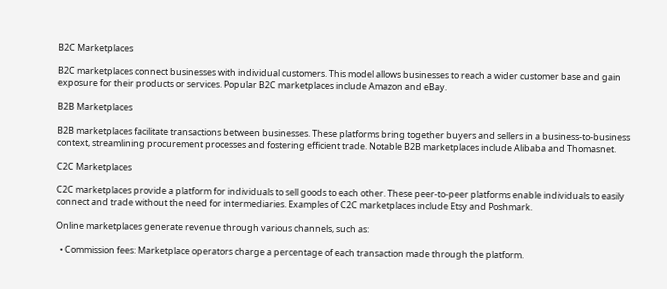B2C Marketplaces

B2C marketplaces connect businesses with individual customers. This model allows businesses to reach a wider customer base and gain exposure for their products or services. Popular B2C marketplaces include Amazon and eBay.

B2B Marketplaces

B2B marketplaces facilitate transactions between businesses. These platforms bring together buyers and sellers in a business-to-business context, streamlining procurement processes and fostering efficient trade. Notable B2B marketplaces include Alibaba and Thomasnet.

C2C Marketplaces

C2C marketplaces provide a platform for individuals to sell goods to each other. These peer-to-peer platforms enable individuals to easily connect and trade without the need for intermediaries. Examples of C2C marketplaces include Etsy and Poshmark.

Online marketplaces generate revenue through various channels, such as:

  • Commission fees: Marketplace operators charge a percentage of each transaction made through the platform.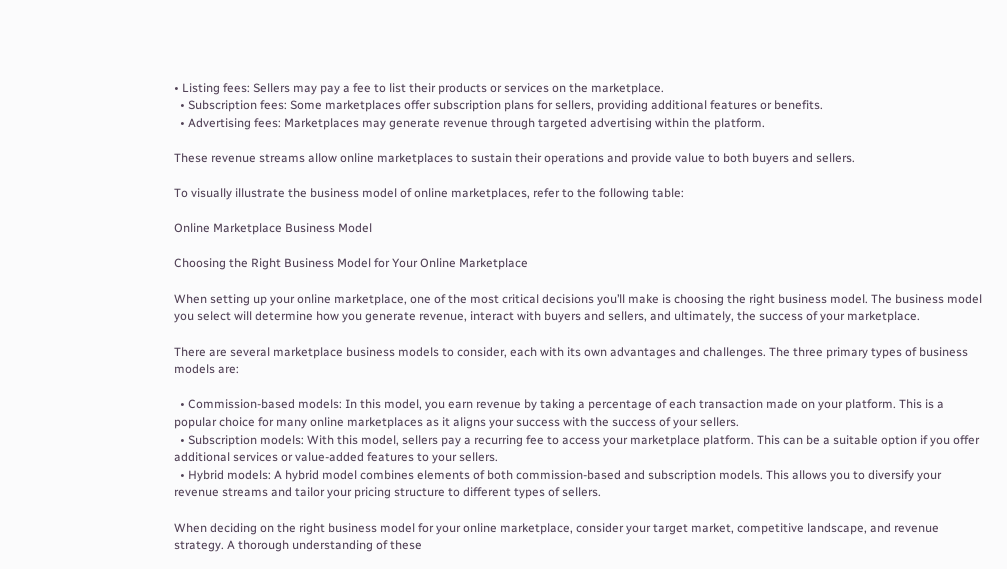• Listing fees: Sellers may pay a fee to list their products or services on the marketplace.
  • Subscription fees: Some marketplaces offer subscription plans for sellers, providing additional features or benefits.
  • Advertising fees: Marketplaces may generate revenue through targeted advertising within the platform.

These revenue streams allow online marketplaces to sustain their operations and provide value to both buyers and sellers.

To visually illustrate the business model of online marketplaces, refer to the following table:

Online Marketplace Business Model

Choosing the Right Business Model for Your Online Marketplace

When setting up your online marketplace, one of the most critical decisions you’ll make is choosing the right business model. The business model you select will determine how you generate revenue, interact with buyers and sellers, and ultimately, the success of your marketplace.

There are several marketplace business models to consider, each with its own advantages and challenges. The three primary types of business models are:

  • Commission-based models: In this model, you earn revenue by taking a percentage of each transaction made on your platform. This is a popular choice for many online marketplaces as it aligns your success with the success of your sellers.
  • Subscription models: With this model, sellers pay a recurring fee to access your marketplace platform. This can be a suitable option if you offer additional services or value-added features to your sellers.
  • Hybrid models: A hybrid model combines elements of both commission-based and subscription models. This allows you to diversify your revenue streams and tailor your pricing structure to different types of sellers.

When deciding on the right business model for your online marketplace, consider your target market, competitive landscape, and revenue strategy. A thorough understanding of these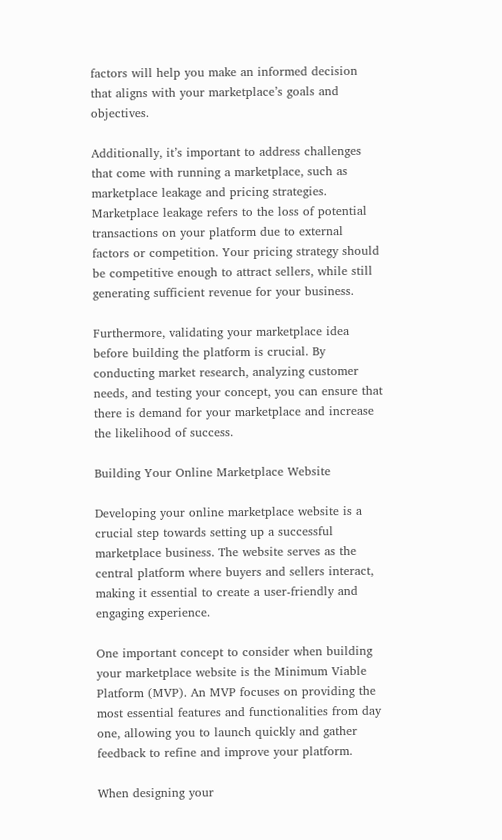factors will help you make an informed decision that aligns with your marketplace’s goals and objectives.

Additionally, it’s important to address challenges that come with running a marketplace, such as marketplace leakage and pricing strategies. Marketplace leakage refers to the loss of potential transactions on your platform due to external factors or competition. Your pricing strategy should be competitive enough to attract sellers, while still generating sufficient revenue for your business.

Furthermore, validating your marketplace idea before building the platform is crucial. By conducting market research, analyzing customer needs, and testing your concept, you can ensure that there is demand for your marketplace and increase the likelihood of success.

Building Your Online Marketplace Website

Developing your online marketplace website is a crucial step towards setting up a successful marketplace business. The website serves as the central platform where buyers and sellers interact, making it essential to create a user-friendly and engaging experience.

One important concept to consider when building your marketplace website is the Minimum Viable Platform (MVP). An MVP focuses on providing the most essential features and functionalities from day one, allowing you to launch quickly and gather feedback to refine and improve your platform.

When designing your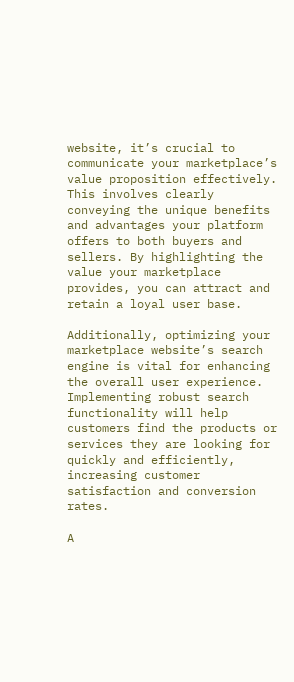website, it’s crucial to communicate your marketplace’s value proposition effectively. This involves clearly conveying the unique benefits and advantages your platform offers to both buyers and sellers. By highlighting the value your marketplace provides, you can attract and retain a loyal user base.

Additionally, optimizing your marketplace website’s search engine is vital for enhancing the overall user experience. Implementing robust search functionality will help customers find the products or services they are looking for quickly and efficiently, increasing customer satisfaction and conversion rates.

A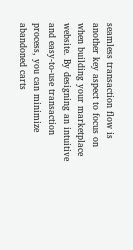seamless transaction flow is another key aspect to focus on when building your marketplace website. By designing an intuitive and easy-to-use transaction process, you can minimize abandoned carts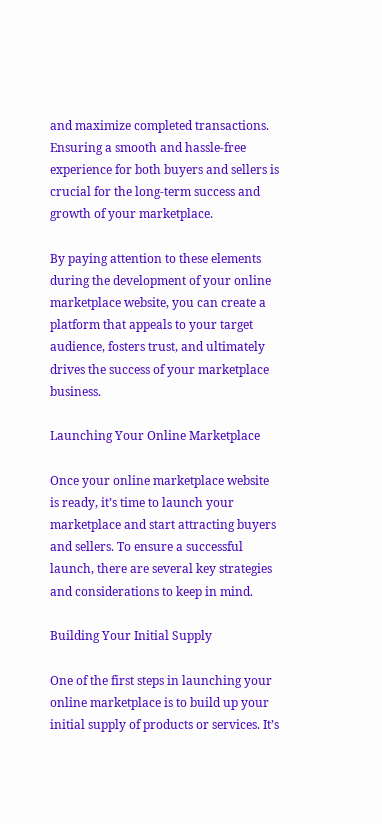and maximize completed transactions. Ensuring a smooth and hassle-free experience for both buyers and sellers is crucial for the long-term success and growth of your marketplace.

By paying attention to these elements during the development of your online marketplace website, you can create a platform that appeals to your target audience, fosters trust, and ultimately drives the success of your marketplace business.

Launching Your Online Marketplace

Once your online marketplace website is ready, it’s time to launch your marketplace and start attracting buyers and sellers. To ensure a successful launch, there are several key strategies and considerations to keep in mind.

Building Your Initial Supply

One of the first steps in launching your online marketplace is to build up your initial supply of products or services. It’s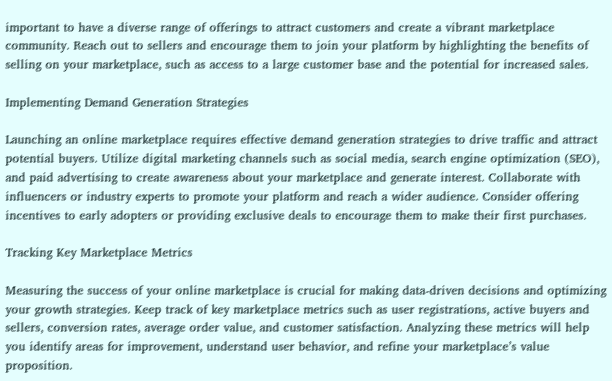important to have a diverse range of offerings to attract customers and create a vibrant marketplace community. Reach out to sellers and encourage them to join your platform by highlighting the benefits of selling on your marketplace, such as access to a large customer base and the potential for increased sales.

Implementing Demand Generation Strategies

Launching an online marketplace requires effective demand generation strategies to drive traffic and attract potential buyers. Utilize digital marketing channels such as social media, search engine optimization (SEO), and paid advertising to create awareness about your marketplace and generate interest. Collaborate with influencers or industry experts to promote your platform and reach a wider audience. Consider offering incentives to early adopters or providing exclusive deals to encourage them to make their first purchases.

Tracking Key Marketplace Metrics

Measuring the success of your online marketplace is crucial for making data-driven decisions and optimizing your growth strategies. Keep track of key marketplace metrics such as user registrations, active buyers and sellers, conversion rates, average order value, and customer satisfaction. Analyzing these metrics will help you identify areas for improvement, understand user behavior, and refine your marketplace’s value proposition.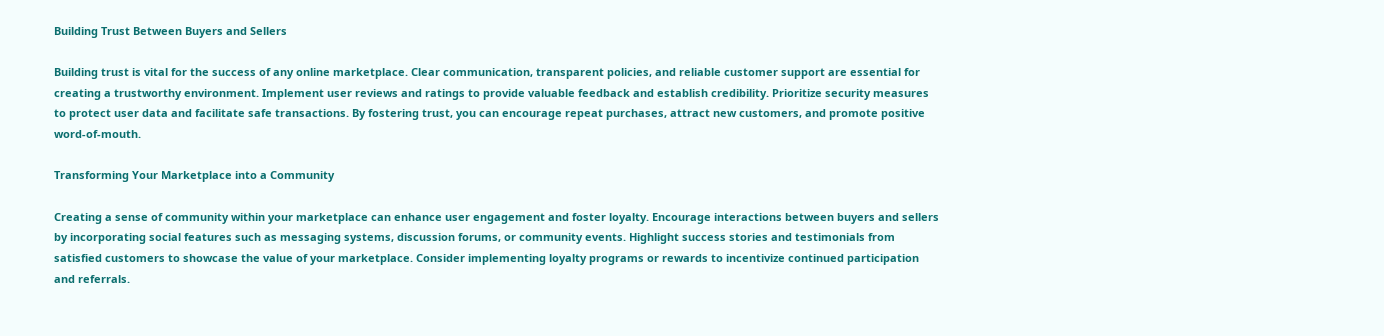Building Trust Between Buyers and Sellers

Building trust is vital for the success of any online marketplace. Clear communication, transparent policies, and reliable customer support are essential for creating a trustworthy environment. Implement user reviews and ratings to provide valuable feedback and establish credibility. Prioritize security measures to protect user data and facilitate safe transactions. By fostering trust, you can encourage repeat purchases, attract new customers, and promote positive word-of-mouth.

Transforming Your Marketplace into a Community

Creating a sense of community within your marketplace can enhance user engagement and foster loyalty. Encourage interactions between buyers and sellers by incorporating social features such as messaging systems, discussion forums, or community events. Highlight success stories and testimonials from satisfied customers to showcase the value of your marketplace. Consider implementing loyalty programs or rewards to incentivize continued participation and referrals.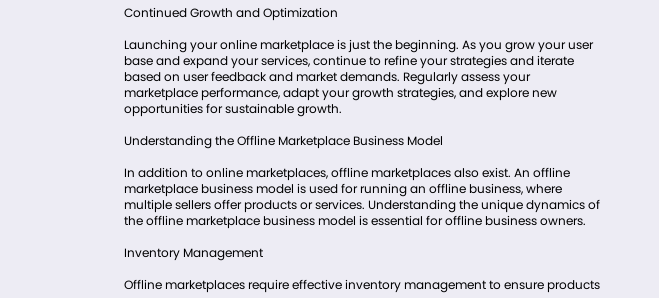Continued Growth and Optimization

Launching your online marketplace is just the beginning. As you grow your user base and expand your services, continue to refine your strategies and iterate based on user feedback and market demands. Regularly assess your marketplace performance, adapt your growth strategies, and explore new opportunities for sustainable growth.

Understanding the Offline Marketplace Business Model

In addition to online marketplaces, offline marketplaces also exist. An offline marketplace business model is used for running an offline business, where multiple sellers offer products or services. Understanding the unique dynamics of the offline marketplace business model is essential for offline business owners.

Inventory Management

Offline marketplaces require effective inventory management to ensure products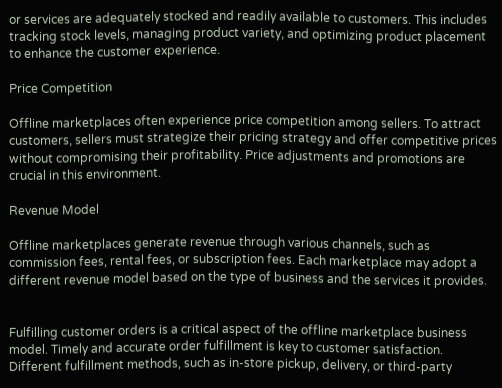or services are adequately stocked and readily available to customers. This includes tracking stock levels, managing product variety, and optimizing product placement to enhance the customer experience.

Price Competition

Offline marketplaces often experience price competition among sellers. To attract customers, sellers must strategize their pricing strategy and offer competitive prices without compromising their profitability. Price adjustments and promotions are crucial in this environment.

Revenue Model

Offline marketplaces generate revenue through various channels, such as commission fees, rental fees, or subscription fees. Each marketplace may adopt a different revenue model based on the type of business and the services it provides.


Fulfilling customer orders is a critical aspect of the offline marketplace business model. Timely and accurate order fulfillment is key to customer satisfaction. Different fulfillment methods, such as in-store pickup, delivery, or third-party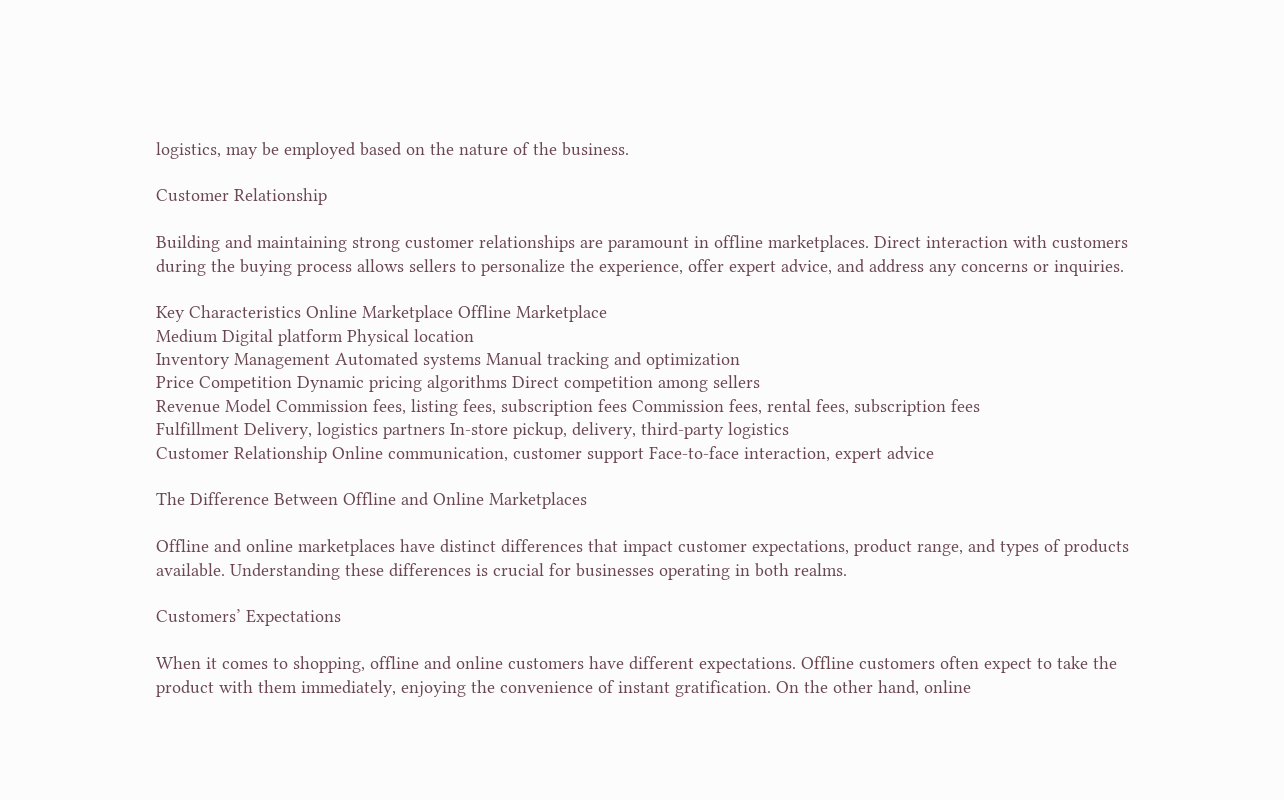logistics, may be employed based on the nature of the business.

Customer Relationship

Building and maintaining strong customer relationships are paramount in offline marketplaces. Direct interaction with customers during the buying process allows sellers to personalize the experience, offer expert advice, and address any concerns or inquiries.

Key Characteristics Online Marketplace Offline Marketplace
Medium Digital platform Physical location
Inventory Management Automated systems Manual tracking and optimization
Price Competition Dynamic pricing algorithms Direct competition among sellers
Revenue Model Commission fees, listing fees, subscription fees Commission fees, rental fees, subscription fees
Fulfillment Delivery, logistics partners In-store pickup, delivery, third-party logistics
Customer Relationship Online communication, customer support Face-to-face interaction, expert advice

The Difference Between Offline and Online Marketplaces

Offline and online marketplaces have distinct differences that impact customer expectations, product range, and types of products available. Understanding these differences is crucial for businesses operating in both realms.

Customers’ Expectations

When it comes to shopping, offline and online customers have different expectations. Offline customers often expect to take the product with them immediately, enjoying the convenience of instant gratification. On the other hand, online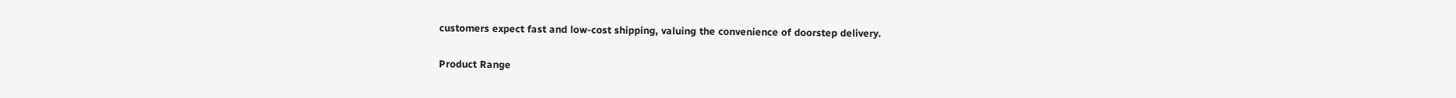customers expect fast and low-cost shipping, valuing the convenience of doorstep delivery.

Product Range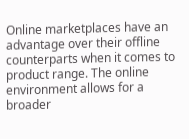Online marketplaces have an advantage over their offline counterparts when it comes to product range. The online environment allows for a broader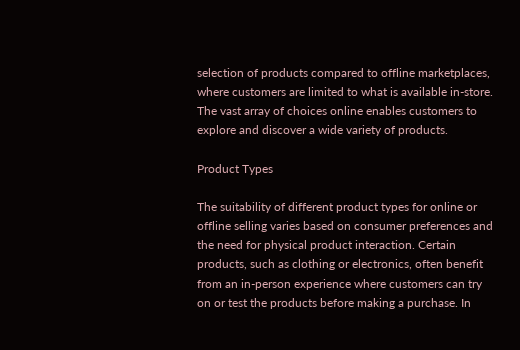selection of products compared to offline marketplaces, where customers are limited to what is available in-store. The vast array of choices online enables customers to explore and discover a wide variety of products.

Product Types

The suitability of different product types for online or offline selling varies based on consumer preferences and the need for physical product interaction. Certain products, such as clothing or electronics, often benefit from an in-person experience where customers can try on or test the products before making a purchase. In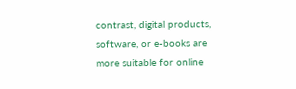contrast, digital products, software, or e-books are more suitable for online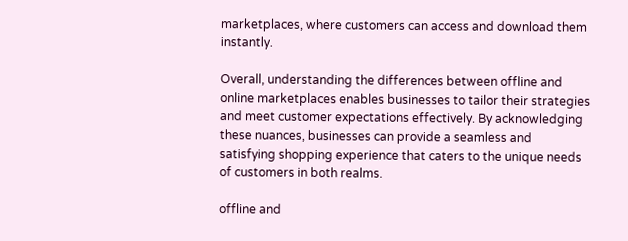marketplaces, where customers can access and download them instantly.

Overall, understanding the differences between offline and online marketplaces enables businesses to tailor their strategies and meet customer expectations effectively. By acknowledging these nuances, businesses can provide a seamless and satisfying shopping experience that caters to the unique needs of customers in both realms.

offline and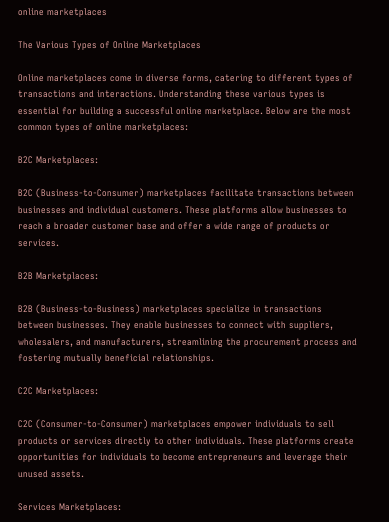online marketplaces

The Various Types of Online Marketplaces

Online marketplaces come in diverse forms, catering to different types of transactions and interactions. Understanding these various types is essential for building a successful online marketplace. Below are the most common types of online marketplaces:

B2C Marketplaces:

B2C (Business-to-Consumer) marketplaces facilitate transactions between businesses and individual customers. These platforms allow businesses to reach a broader customer base and offer a wide range of products or services.

B2B Marketplaces:

B2B (Business-to-Business) marketplaces specialize in transactions between businesses. They enable businesses to connect with suppliers, wholesalers, and manufacturers, streamlining the procurement process and fostering mutually beneficial relationships.

C2C Marketplaces:

C2C (Consumer-to-Consumer) marketplaces empower individuals to sell products or services directly to other individuals. These platforms create opportunities for individuals to become entrepreneurs and leverage their unused assets.

Services Marketplaces: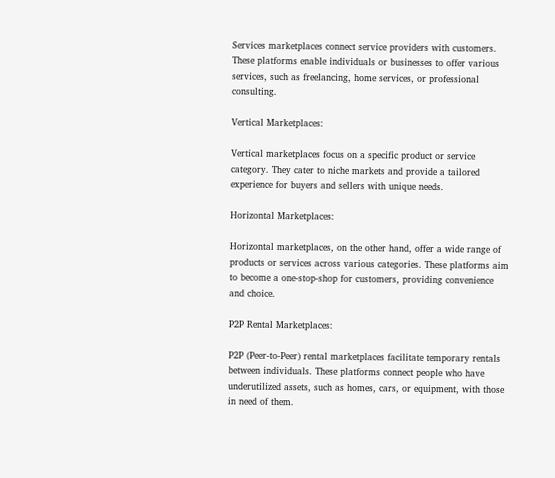Services marketplaces connect service providers with customers. These platforms enable individuals or businesses to offer various services, such as freelancing, home services, or professional consulting.

Vertical Marketplaces:

Vertical marketplaces focus on a specific product or service category. They cater to niche markets and provide a tailored experience for buyers and sellers with unique needs.

Horizontal Marketplaces:

Horizontal marketplaces, on the other hand, offer a wide range of products or services across various categories. These platforms aim to become a one-stop-shop for customers, providing convenience and choice.

P2P Rental Marketplaces:

P2P (Peer-to-Peer) rental marketplaces facilitate temporary rentals between individuals. These platforms connect people who have underutilized assets, such as homes, cars, or equipment, with those in need of them.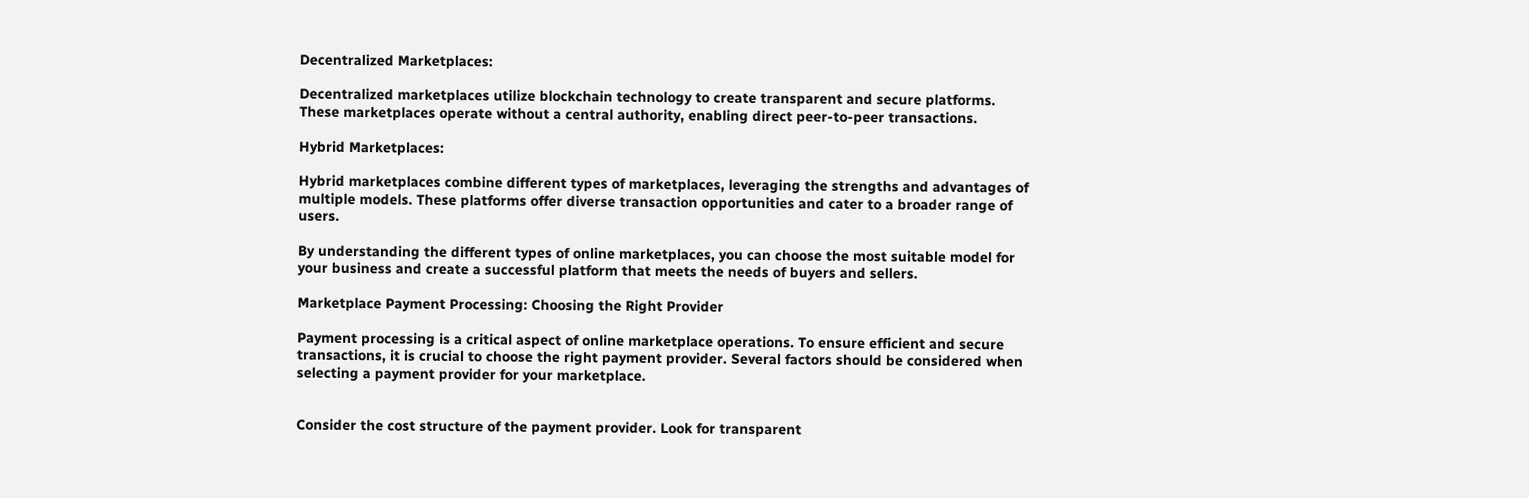Decentralized Marketplaces:

Decentralized marketplaces utilize blockchain technology to create transparent and secure platforms. These marketplaces operate without a central authority, enabling direct peer-to-peer transactions.

Hybrid Marketplaces:

Hybrid marketplaces combine different types of marketplaces, leveraging the strengths and advantages of multiple models. These platforms offer diverse transaction opportunities and cater to a broader range of users.

By understanding the different types of online marketplaces, you can choose the most suitable model for your business and create a successful platform that meets the needs of buyers and sellers.

Marketplace Payment Processing: Choosing the Right Provider

Payment processing is a critical aspect of online marketplace operations. To ensure efficient and secure transactions, it is crucial to choose the right payment provider. Several factors should be considered when selecting a payment provider for your marketplace.


Consider the cost structure of the payment provider. Look for transparent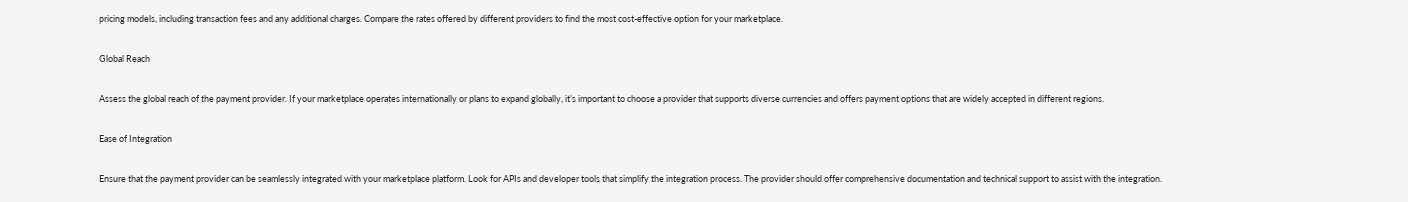pricing models, including transaction fees and any additional charges. Compare the rates offered by different providers to find the most cost-effective option for your marketplace.

Global Reach

Assess the global reach of the payment provider. If your marketplace operates internationally or plans to expand globally, it’s important to choose a provider that supports diverse currencies and offers payment options that are widely accepted in different regions.

Ease of Integration

Ensure that the payment provider can be seamlessly integrated with your marketplace platform. Look for APIs and developer tools that simplify the integration process. The provider should offer comprehensive documentation and technical support to assist with the integration.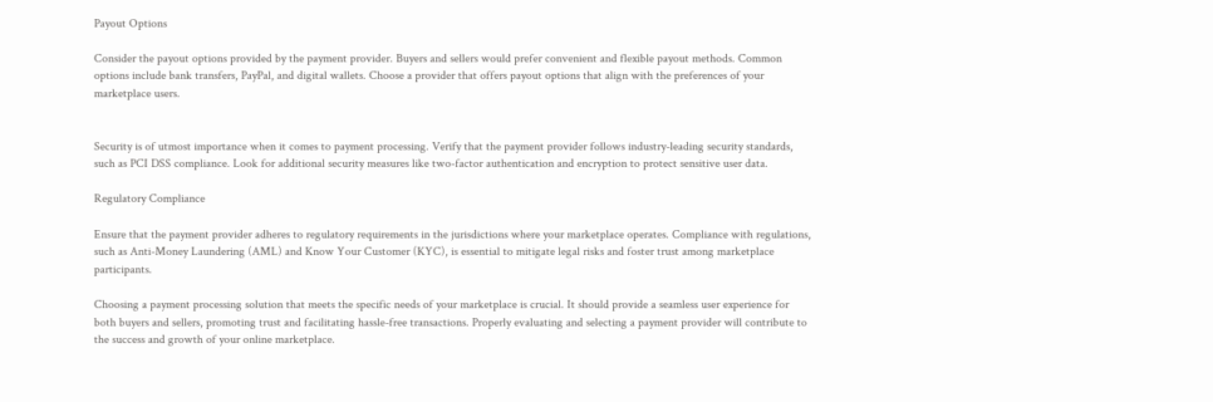Payout Options

Consider the payout options provided by the payment provider. Buyers and sellers would prefer convenient and flexible payout methods. Common options include bank transfers, PayPal, and digital wallets. Choose a provider that offers payout options that align with the preferences of your marketplace users.


Security is of utmost importance when it comes to payment processing. Verify that the payment provider follows industry-leading security standards, such as PCI DSS compliance. Look for additional security measures like two-factor authentication and encryption to protect sensitive user data.

Regulatory Compliance

Ensure that the payment provider adheres to regulatory requirements in the jurisdictions where your marketplace operates. Compliance with regulations, such as Anti-Money Laundering (AML) and Know Your Customer (KYC), is essential to mitigate legal risks and foster trust among marketplace participants.

Choosing a payment processing solution that meets the specific needs of your marketplace is crucial. It should provide a seamless user experience for both buyers and sellers, promoting trust and facilitating hassle-free transactions. Properly evaluating and selecting a payment provider will contribute to the success and growth of your online marketplace.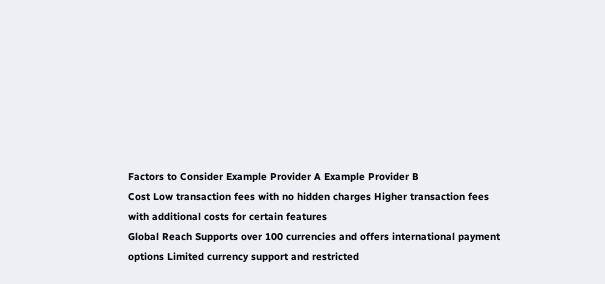Factors to Consider Example Provider A Example Provider B
Cost Low transaction fees with no hidden charges Higher transaction fees with additional costs for certain features
Global Reach Supports over 100 currencies and offers international payment options Limited currency support and restricted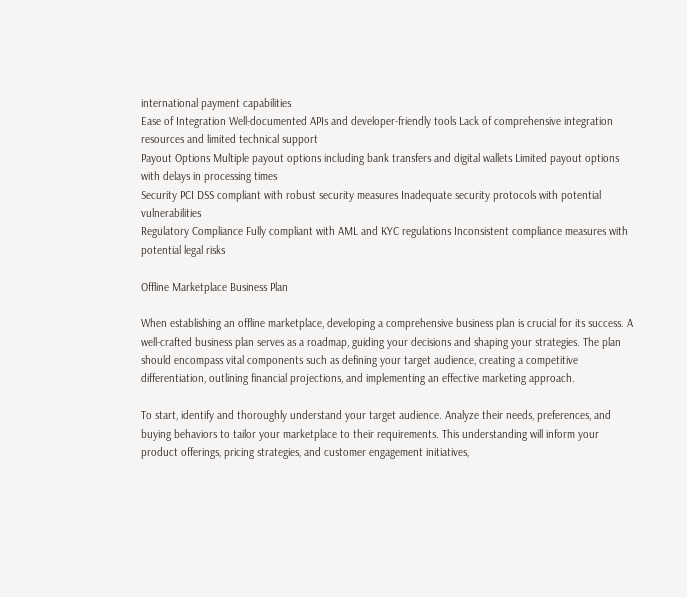international payment capabilities
Ease of Integration Well-documented APIs and developer-friendly tools Lack of comprehensive integration resources and limited technical support
Payout Options Multiple payout options including bank transfers and digital wallets Limited payout options with delays in processing times
Security PCI DSS compliant with robust security measures Inadequate security protocols with potential vulnerabilities
Regulatory Compliance Fully compliant with AML and KYC regulations Inconsistent compliance measures with potential legal risks

Offline Marketplace Business Plan

When establishing an offline marketplace, developing a comprehensive business plan is crucial for its success. A well-crafted business plan serves as a roadmap, guiding your decisions and shaping your strategies. The plan should encompass vital components such as defining your target audience, creating a competitive differentiation, outlining financial projections, and implementing an effective marketing approach.

To start, identify and thoroughly understand your target audience. Analyze their needs, preferences, and buying behaviors to tailor your marketplace to their requirements. This understanding will inform your product offerings, pricing strategies, and customer engagement initiatives,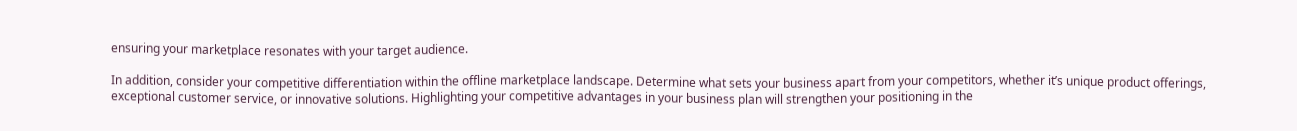ensuring your marketplace resonates with your target audience.

In addition, consider your competitive differentiation within the offline marketplace landscape. Determine what sets your business apart from your competitors, whether it’s unique product offerings, exceptional customer service, or innovative solutions. Highlighting your competitive advantages in your business plan will strengthen your positioning in the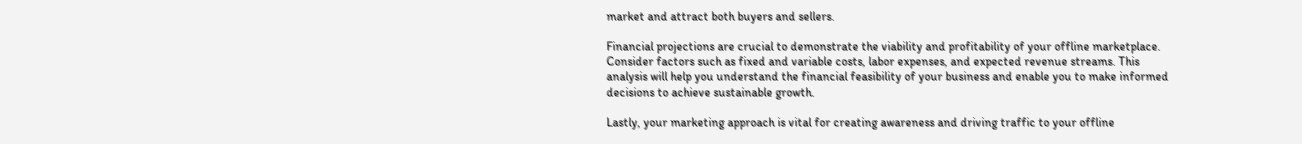market and attract both buyers and sellers.

Financial projections are crucial to demonstrate the viability and profitability of your offline marketplace. Consider factors such as fixed and variable costs, labor expenses, and expected revenue streams. This analysis will help you understand the financial feasibility of your business and enable you to make informed decisions to achieve sustainable growth.

Lastly, your marketing approach is vital for creating awareness and driving traffic to your offline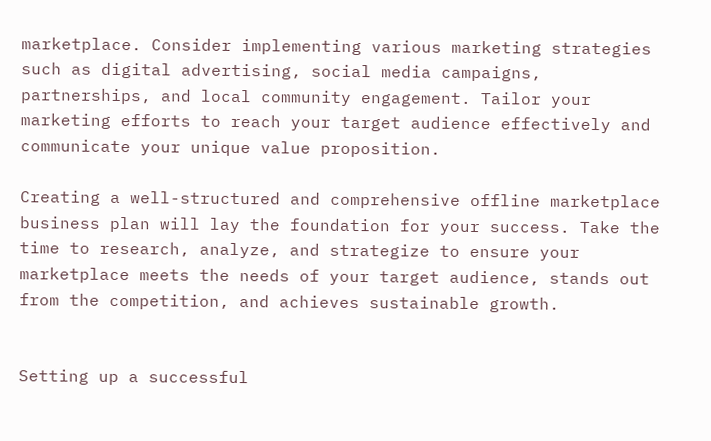marketplace. Consider implementing various marketing strategies such as digital advertising, social media campaigns, partnerships, and local community engagement. Tailor your marketing efforts to reach your target audience effectively and communicate your unique value proposition.

Creating a well-structured and comprehensive offline marketplace business plan will lay the foundation for your success. Take the time to research, analyze, and strategize to ensure your marketplace meets the needs of your target audience, stands out from the competition, and achieves sustainable growth.


Setting up a successful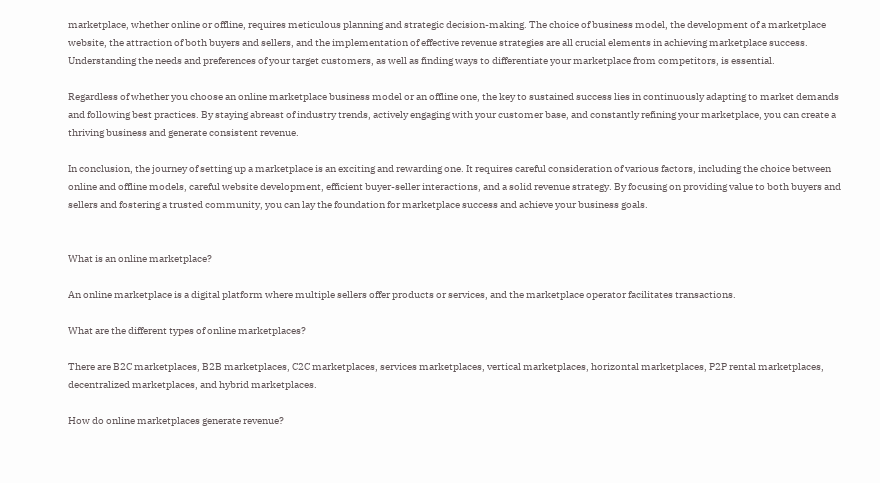marketplace, whether online or offline, requires meticulous planning and strategic decision-making. The choice of business model, the development of a marketplace website, the attraction of both buyers and sellers, and the implementation of effective revenue strategies are all crucial elements in achieving marketplace success. Understanding the needs and preferences of your target customers, as well as finding ways to differentiate your marketplace from competitors, is essential.

Regardless of whether you choose an online marketplace business model or an offline one, the key to sustained success lies in continuously adapting to market demands and following best practices. By staying abreast of industry trends, actively engaging with your customer base, and constantly refining your marketplace, you can create a thriving business and generate consistent revenue.

In conclusion, the journey of setting up a marketplace is an exciting and rewarding one. It requires careful consideration of various factors, including the choice between online and offline models, careful website development, efficient buyer-seller interactions, and a solid revenue strategy. By focusing on providing value to both buyers and sellers and fostering a trusted community, you can lay the foundation for marketplace success and achieve your business goals.


What is an online marketplace?

An online marketplace is a digital platform where multiple sellers offer products or services, and the marketplace operator facilitates transactions.

What are the different types of online marketplaces?

There are B2C marketplaces, B2B marketplaces, C2C marketplaces, services marketplaces, vertical marketplaces, horizontal marketplaces, P2P rental marketplaces, decentralized marketplaces, and hybrid marketplaces.

How do online marketplaces generate revenue?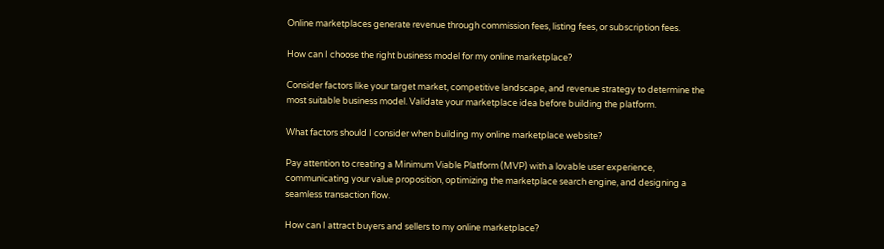Online marketplaces generate revenue through commission fees, listing fees, or subscription fees.

How can I choose the right business model for my online marketplace?

Consider factors like your target market, competitive landscape, and revenue strategy to determine the most suitable business model. Validate your marketplace idea before building the platform.

What factors should I consider when building my online marketplace website?

Pay attention to creating a Minimum Viable Platform (MVP) with a lovable user experience, communicating your value proposition, optimizing the marketplace search engine, and designing a seamless transaction flow.

How can I attract buyers and sellers to my online marketplace?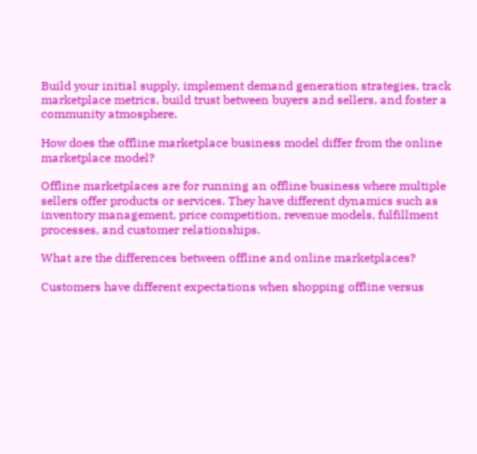Build your initial supply, implement demand generation strategies, track marketplace metrics, build trust between buyers and sellers, and foster a community atmosphere.

How does the offline marketplace business model differ from the online marketplace model?

Offline marketplaces are for running an offline business where multiple sellers offer products or services. They have different dynamics such as inventory management, price competition, revenue models, fulfillment processes, and customer relationships.

What are the differences between offline and online marketplaces?

Customers have different expectations when shopping offline versus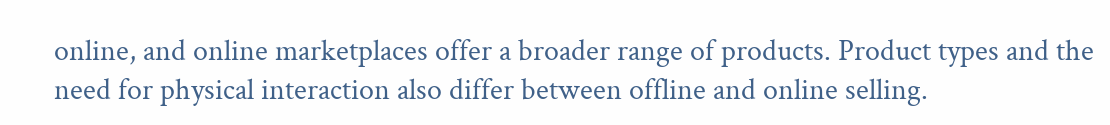online, and online marketplaces offer a broader range of products. Product types and the need for physical interaction also differ between offline and online selling.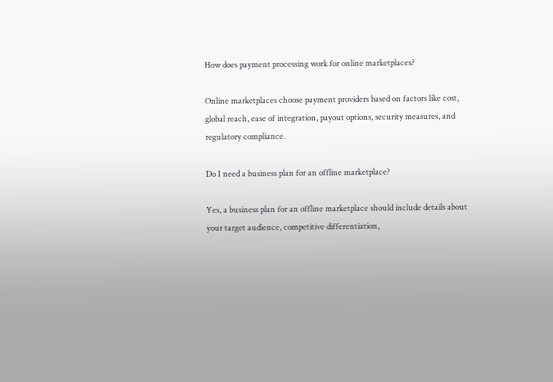How does payment processing work for online marketplaces?

Online marketplaces choose payment providers based on factors like cost, global reach, ease of integration, payout options, security measures, and regulatory compliance.

Do I need a business plan for an offline marketplace?

Yes, a business plan for an offline marketplace should include details about your target audience, competitive differentiation,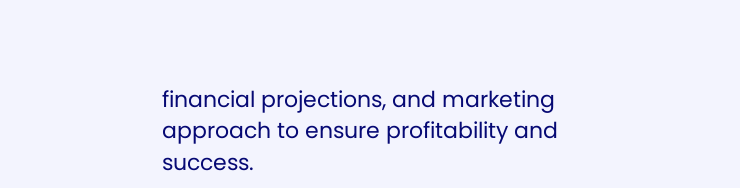financial projections, and marketing approach to ensure profitability and success.